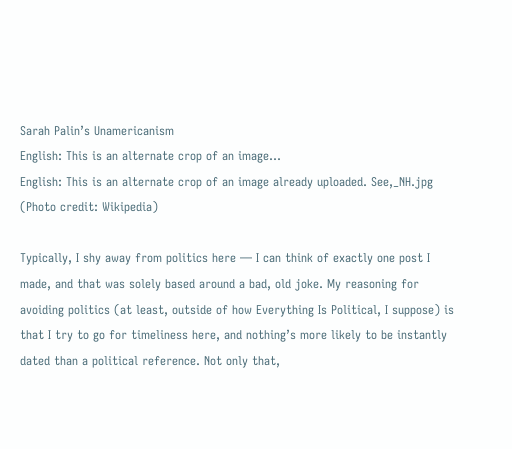Sarah Palin’s Unamericanism
English: This is an alternate crop of an image...
English: This is an alternate crop of an image already uploaded. See,_NH.jpg (Photo credit: Wikipedia)

Typically, I shy away from politics here — I can think of exactly one post I made, and that was solely based around a bad, old joke. My reasoning for avoiding politics (at least, outside of how Everything Is Political, I suppose) is that I try to go for timeliness here, and nothing’s more likely to be instantly dated than a political reference. Not only that,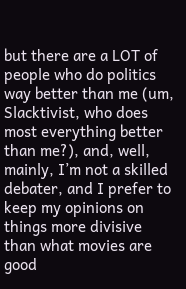but there are a LOT of people who do politics way better than me (um, Slacktivist, who does most everything better than me?), and, well, mainly, I’m not a skilled debater, and I prefer to keep my opinions on things more divisive than what movies are good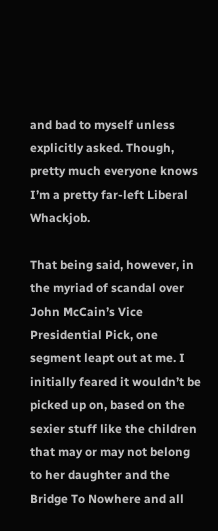and bad to myself unless explicitly asked. Though, pretty much everyone knows I’m a pretty far-left Liberal Whackjob.

That being said, however, in the myriad of scandal over John McCain’s Vice Presidential Pick, one segment leapt out at me. I initially feared it wouldn’t be picked up on, based on the sexier stuff like the children that may or may not belong to her daughter and the Bridge To Nowhere and all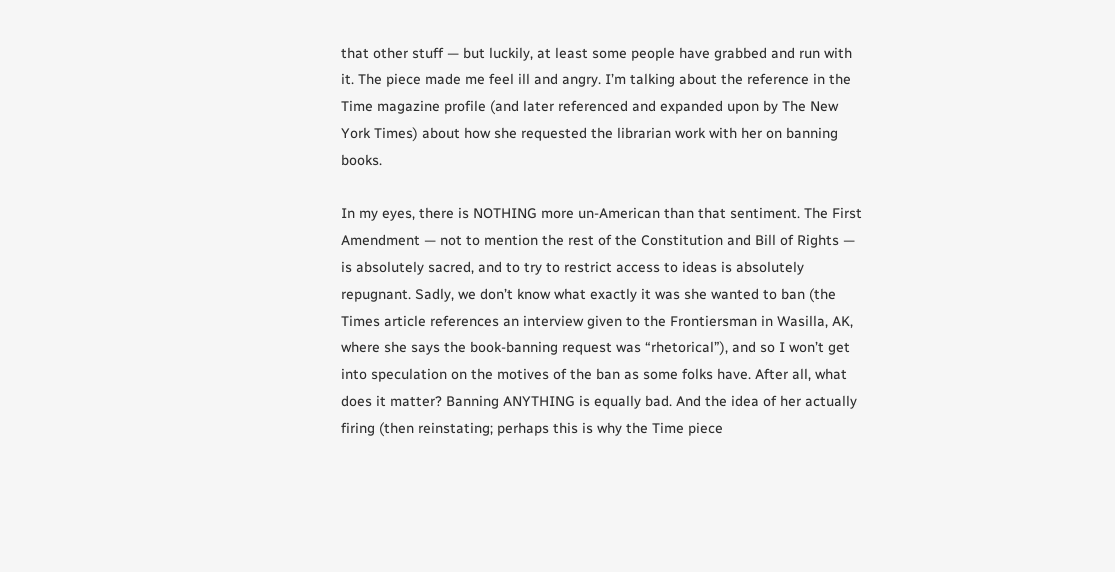that other stuff — but luckily, at least some people have grabbed and run with it. The piece made me feel ill and angry. I’m talking about the reference in the Time magazine profile (and later referenced and expanded upon by The New York Times) about how she requested the librarian work with her on banning books.

In my eyes, there is NOTHING more un-American than that sentiment. The First Amendment — not to mention the rest of the Constitution and Bill of Rights — is absolutely sacred, and to try to restrict access to ideas is absolutely repugnant. Sadly, we don’t know what exactly it was she wanted to ban (the Times article references an interview given to the Frontiersman in Wasilla, AK, where she says the book-banning request was “rhetorical”), and so I won’t get into speculation on the motives of the ban as some folks have. After all, what does it matter? Banning ANYTHING is equally bad. And the idea of her actually firing (then reinstating; perhaps this is why the Time piece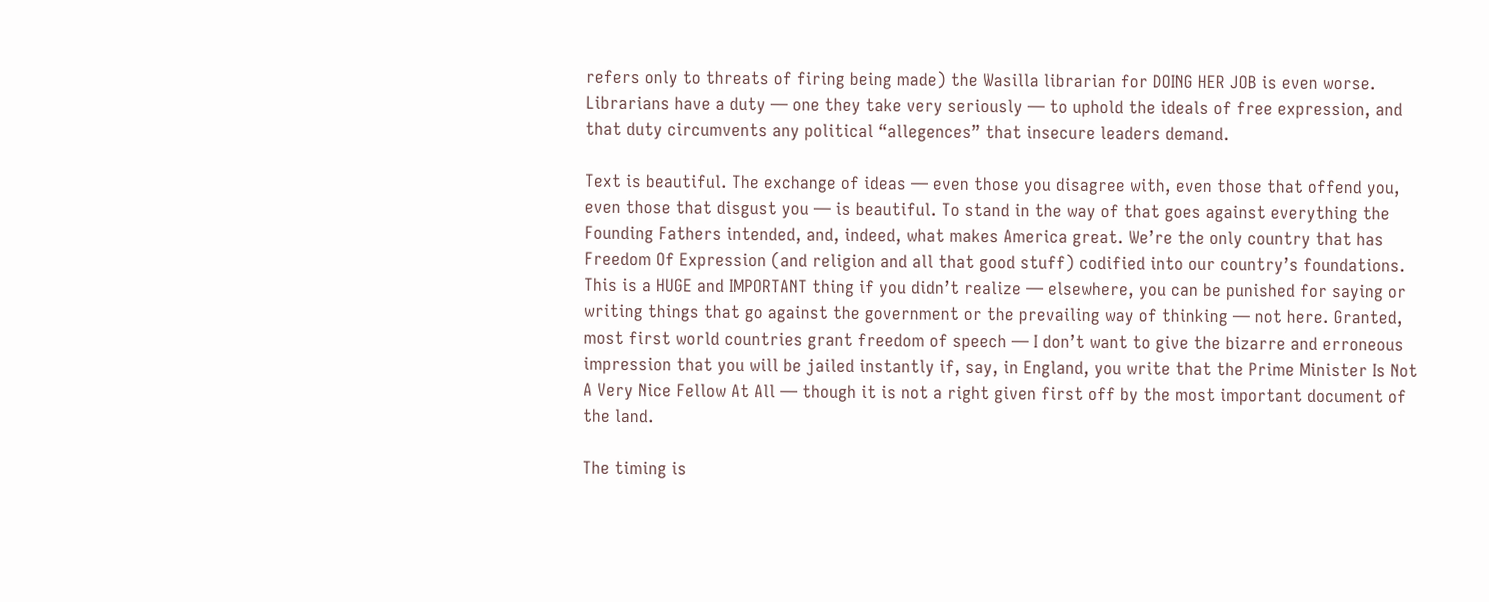refers only to threats of firing being made) the Wasilla librarian for DOING HER JOB is even worse. Librarians have a duty — one they take very seriously — to uphold the ideals of free expression, and that duty circumvents any political “allegences” that insecure leaders demand.

Text is beautiful. The exchange of ideas — even those you disagree with, even those that offend you, even those that disgust you — is beautiful. To stand in the way of that goes against everything the Founding Fathers intended, and, indeed, what makes America great. We’re the only country that has Freedom Of Expression (and religion and all that good stuff) codified into our country’s foundations. This is a HUGE and IMPORTANT thing if you didn’t realize — elsewhere, you can be punished for saying or writing things that go against the government or the prevailing way of thinking — not here. Granted, most first world countries grant freedom of speech — I don’t want to give the bizarre and erroneous impression that you will be jailed instantly if, say, in England, you write that the Prime Minister Is Not A Very Nice Fellow At All — though it is not a right given first off by the most important document of the land.

The timing is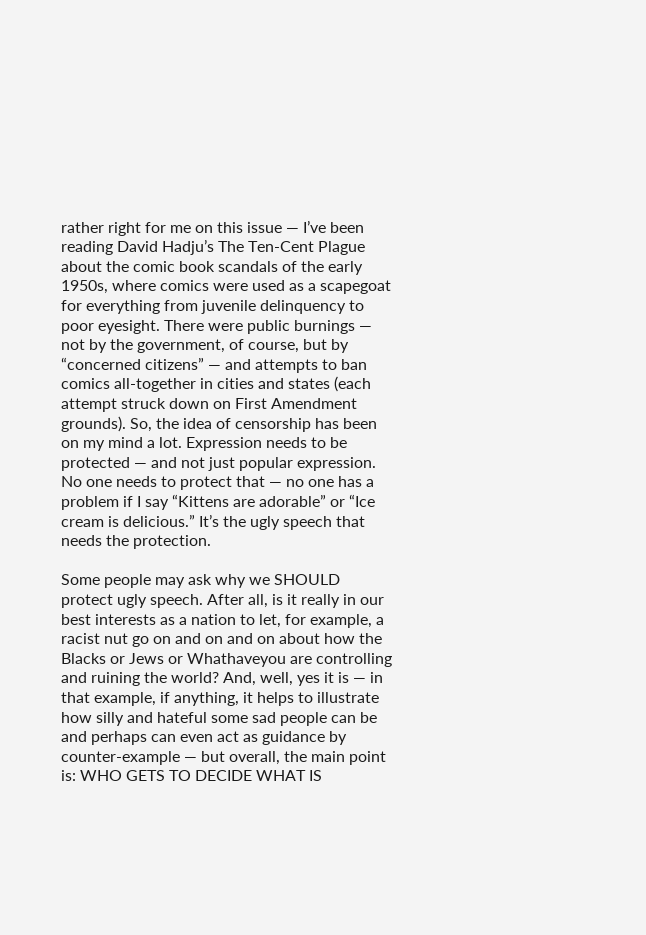rather right for me on this issue — I’ve been reading David Hadju’s The Ten-Cent Plague about the comic book scandals of the early 1950s, where comics were used as a scapegoat for everything from juvenile delinquency to poor eyesight. There were public burnings — not by the government, of course, but by “concerned citizens” — and attempts to ban comics all-together in cities and states (each attempt struck down on First Amendment grounds). So, the idea of censorship has been on my mind a lot. Expression needs to be protected — and not just popular expression. No one needs to protect that — no one has a problem if I say “Kittens are adorable” or “Ice cream is delicious.” It’s the ugly speech that needs the protection.

Some people may ask why we SHOULD protect ugly speech. After all, is it really in our best interests as a nation to let, for example, a racist nut go on and on and on about how the Blacks or Jews or Whathaveyou are controlling and ruining the world? And, well, yes it is — in that example, if anything, it helps to illustrate how silly and hateful some sad people can be and perhaps can even act as guidance by counter-example — but overall, the main point is: WHO GETS TO DECIDE WHAT IS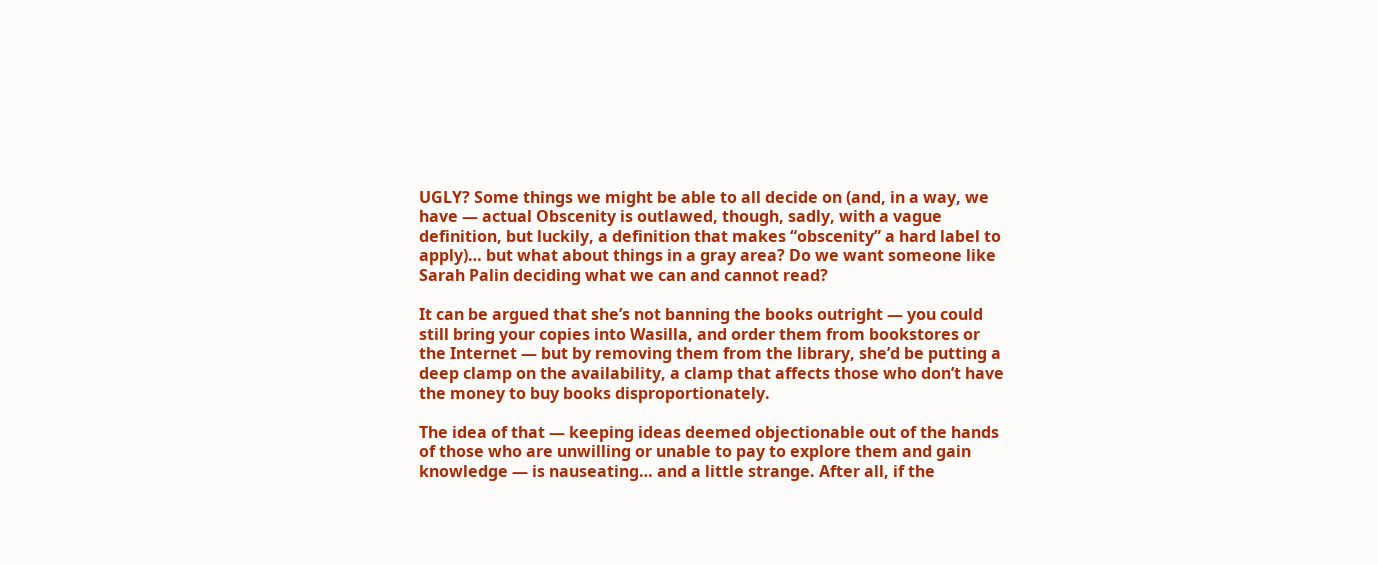UGLY? Some things we might be able to all decide on (and, in a way, we have — actual Obscenity is outlawed, though, sadly, with a vague definition, but luckily, a definition that makes “obscenity” a hard label to apply)… but what about things in a gray area? Do we want someone like Sarah Palin deciding what we can and cannot read?

It can be argued that she’s not banning the books outright — you could still bring your copies into Wasilla, and order them from bookstores or the Internet — but by removing them from the library, she’d be putting a deep clamp on the availability, a clamp that affects those who don’t have the money to buy books disproportionately.

The idea of that — keeping ideas deemed objectionable out of the hands of those who are unwilling or unable to pay to explore them and gain knowledge — is nauseating… and a little strange. After all, if the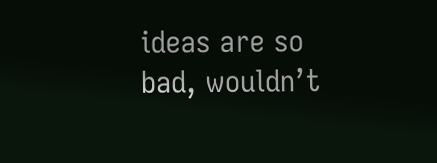ideas are so bad, wouldn’t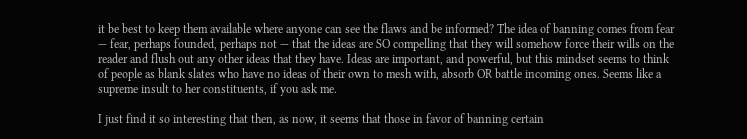it be best to keep them available where anyone can see the flaws and be informed? The idea of banning comes from fear — fear, perhaps founded, perhaps not — that the ideas are SO compelling that they will somehow force their wills on the reader and flush out any other ideas that they have. Ideas are important, and powerful, but this mindset seems to think of people as blank slates who have no ideas of their own to mesh with, absorb OR battle incoming ones. Seems like a supreme insult to her constituents, if you ask me.

I just find it so interesting that then, as now, it seems that those in favor of banning certain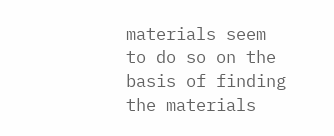materials seem to do so on the basis of finding the materials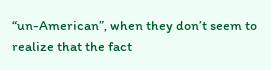“un-American”, when they don’t seem to realize that the fact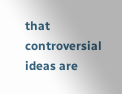that controversial ideas are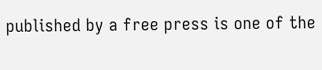published by a free press is one of the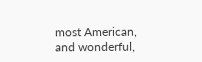most American, and wonderful,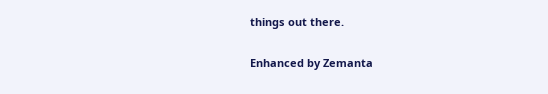things out there.

Enhanced by Zemanta